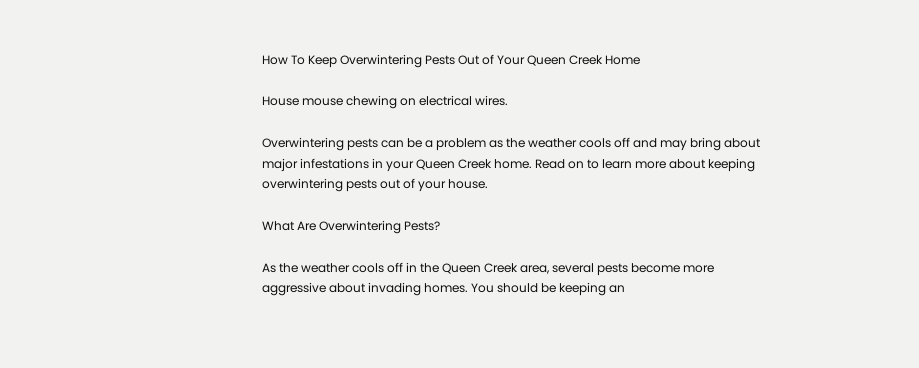How To Keep Overwintering Pests Out of Your Queen Creek Home

House mouse chewing on electrical wires.

Overwintering pests can be a problem as the weather cools off and may bring about major infestations in your Queen Creek home. Read on to learn more about keeping overwintering pests out of your house.

What Are Overwintering Pests?

As the weather cools off in the Queen Creek area, several pests become more aggressive about invading homes. You should be keeping an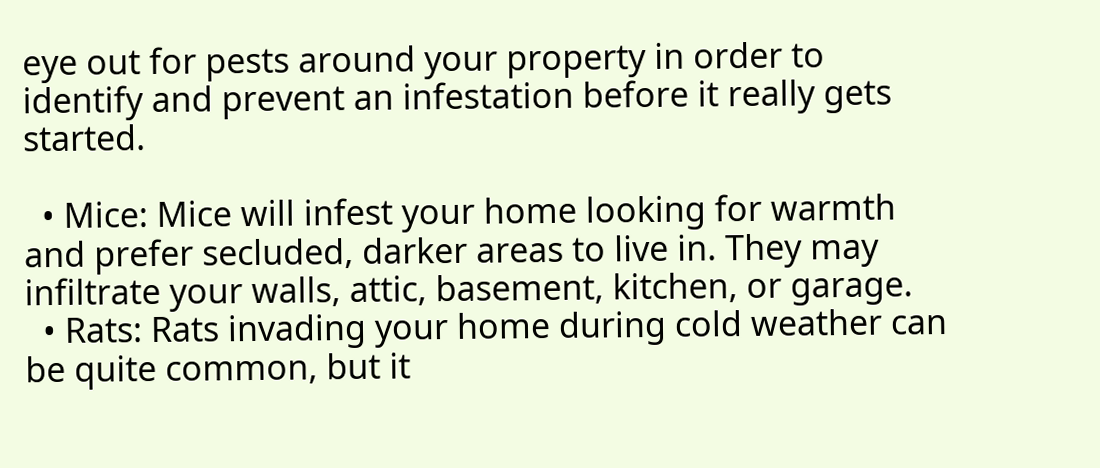eye out for pests around your property in order to identify and prevent an infestation before it really gets started.

  • Mice: Mice will infest your home looking for warmth and prefer secluded, darker areas to live in. They may infiltrate your walls, attic, basement, kitchen, or garage.
  • Rats: Rats invading your home during cold weather can be quite common, but it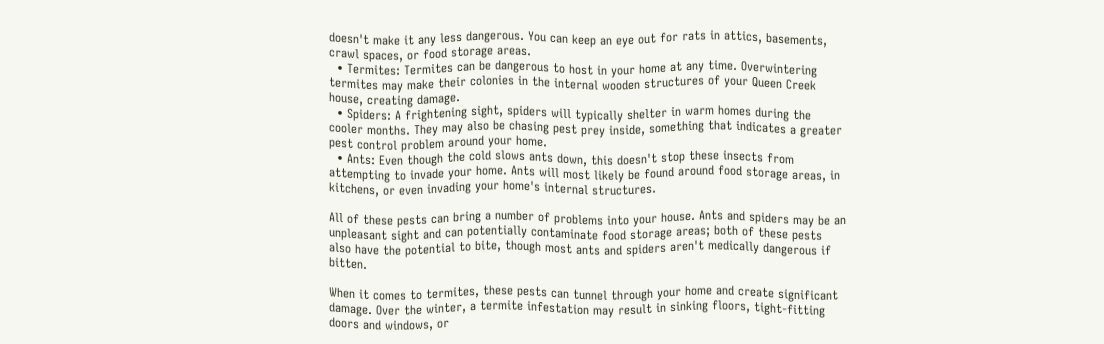doesn't make it any less dangerous. You can keep an eye out for rats in attics, basements, crawl spaces, or food storage areas.
  • Termites: Termites can be dangerous to host in your home at any time. Overwintering termites may make their colonies in the internal wooden structures of your Queen Creek house, creating damage.
  • Spiders: A frightening sight, spiders will typically shelter in warm homes during the cooler months. They may also be chasing pest prey inside, something that indicates a greater pest control problem around your home.
  • Ants: Even though the cold slows ants down, this doesn't stop these insects from attempting to invade your home. Ants will most likely be found around food storage areas, in kitchens, or even invading your home's internal structures.

All of these pests can bring a number of problems into your house. Ants and spiders may be an unpleasant sight and can potentially contaminate food storage areas; both of these pests also have the potential to bite, though most ants and spiders aren't medically dangerous if bitten.

When it comes to termites, these pests can tunnel through your home and create significant damage. Over the winter, a termite infestation may result in sinking floors, tight-fitting doors and windows, or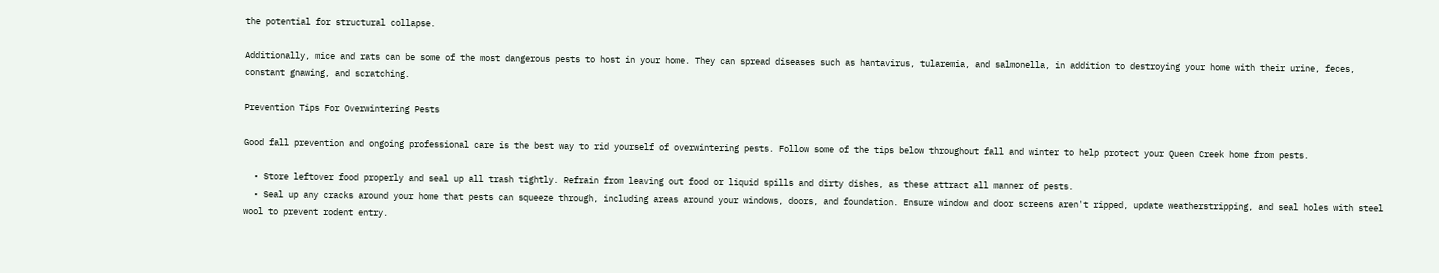the potential for structural collapse.

Additionally, mice and rats can be some of the most dangerous pests to host in your home. They can spread diseases such as hantavirus, tularemia, and salmonella, in addition to destroying your home with their urine, feces, constant gnawing, and scratching.

Prevention Tips For Overwintering Pests

Good fall prevention and ongoing professional care is the best way to rid yourself of overwintering pests. Follow some of the tips below throughout fall and winter to help protect your Queen Creek home from pests.

  • Store leftover food properly and seal up all trash tightly. Refrain from leaving out food or liquid spills and dirty dishes, as these attract all manner of pests.
  • Seal up any cracks around your home that pests can squeeze through, including areas around your windows, doors, and foundation. Ensure window and door screens aren't ripped, update weatherstripping, and seal holes with steel wool to prevent rodent entry.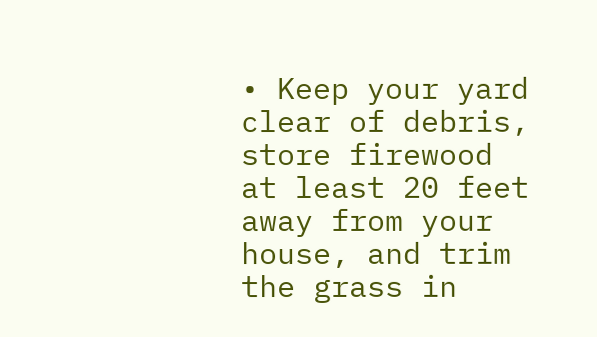• Keep your yard clear of debris, store firewood at least 20 feet away from your house, and trim the grass in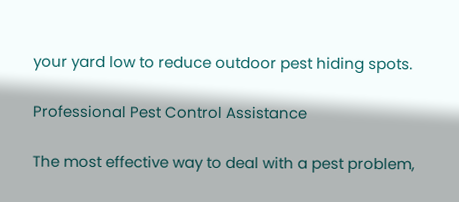your yard low to reduce outdoor pest hiding spots.

Professional Pest Control Assistance

The most effective way to deal with a pest problem,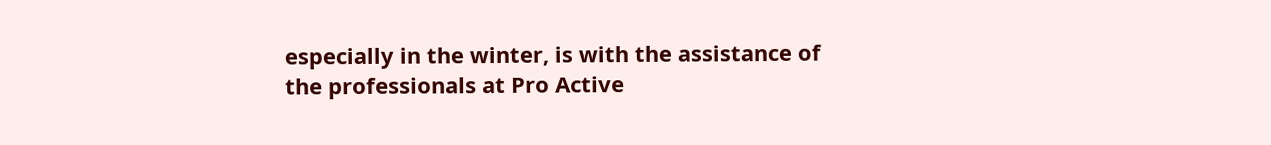especially in the winter, is with the assistance of the professionals at Pro Active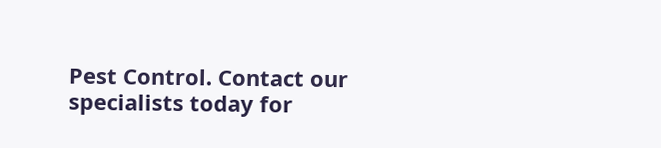Pest Control. Contact our specialists today for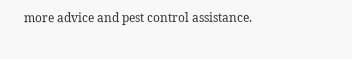more advice and pest control assistance.